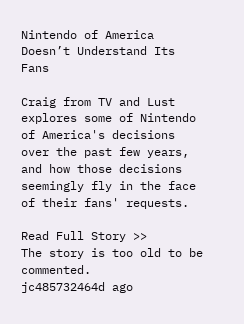Nintendo of America Doesn’t Understand Its Fans

Craig from TV and Lust explores some of Nintendo of America's decisions over the past few years, and how those decisions seemingly fly in the face of their fans' requests.

Read Full Story >>
The story is too old to be commented.
jc485732464d ago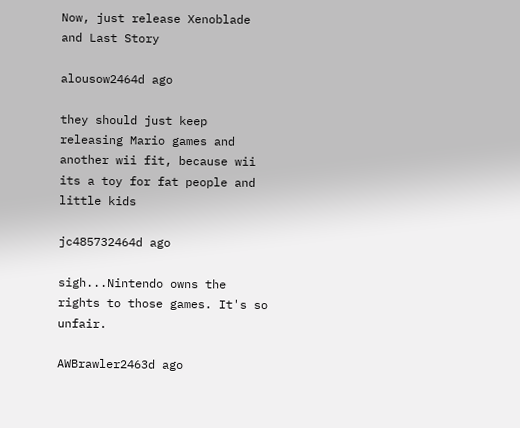Now, just release Xenoblade and Last Story

alousow2464d ago

they should just keep releasing Mario games and another wii fit, because wii its a toy for fat people and little kids

jc485732464d ago

sigh...Nintendo owns the rights to those games. It's so unfair.

AWBrawler2463d ago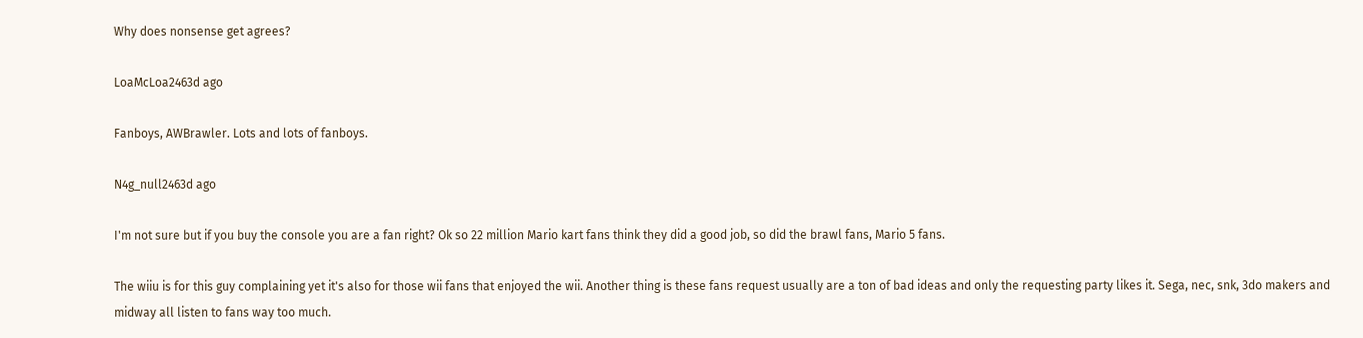Why does nonsense get agrees?

LoaMcLoa2463d ago

Fanboys, AWBrawler. Lots and lots of fanboys.

N4g_null2463d ago

I'm not sure but if you buy the console you are a fan right? Ok so 22 million Mario kart fans think they did a good job, so did the brawl fans, Mario 5 fans.

The wiiu is for this guy complaining yet it's also for those wii fans that enjoyed the wii. Another thing is these fans request usually are a ton of bad ideas and only the requesting party likes it. Sega, nec, snk, 3do makers and midway all listen to fans way too much.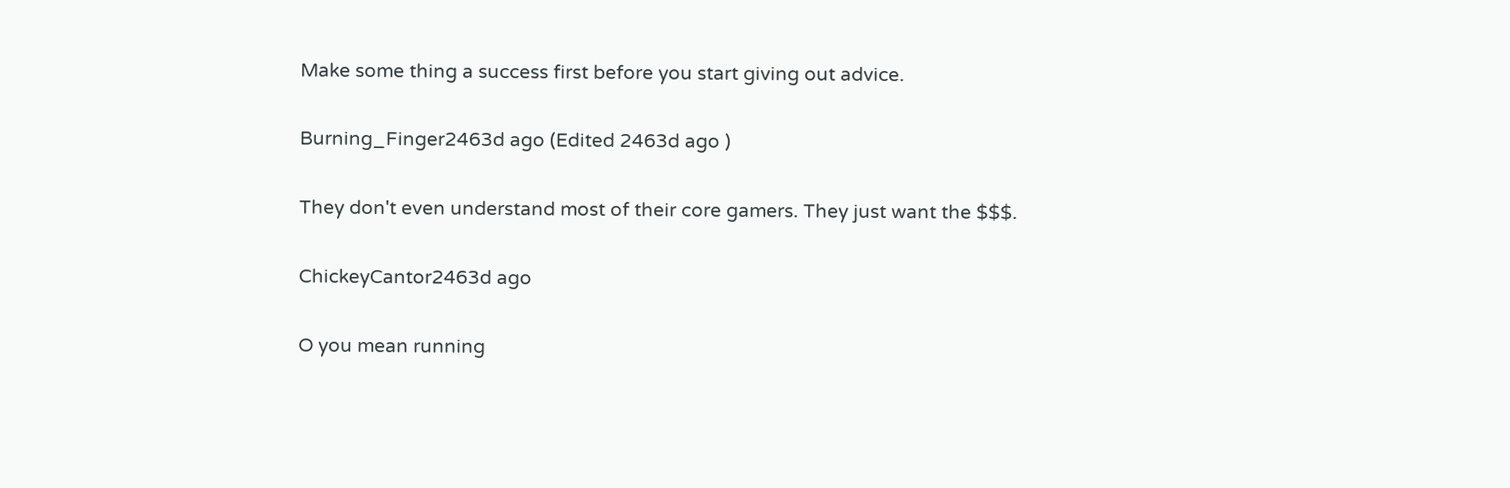Make some thing a success first before you start giving out advice.

Burning_Finger2463d ago (Edited 2463d ago )

They don't even understand most of their core gamers. They just want the $$$.

ChickeyCantor2463d ago

O you mean running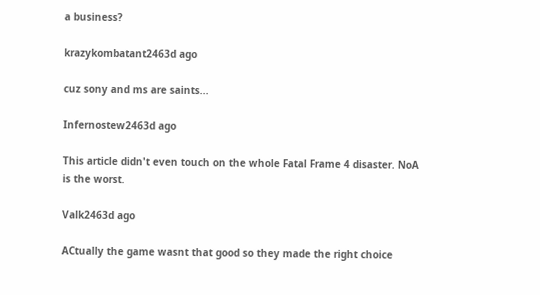a business?

krazykombatant2463d ago

cuz sony and ms are saints...

Infernostew2463d ago

This article didn't even touch on the whole Fatal Frame 4 disaster. NoA is the worst.

Valk2463d ago

ACtually the game wasnt that good so they made the right choice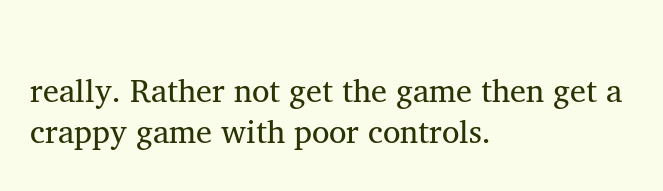really. Rather not get the game then get a crappy game with poor controls.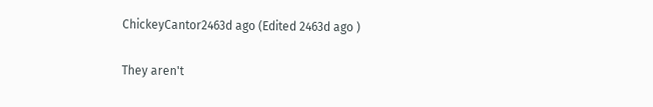ChickeyCantor2463d ago (Edited 2463d ago )

They aren't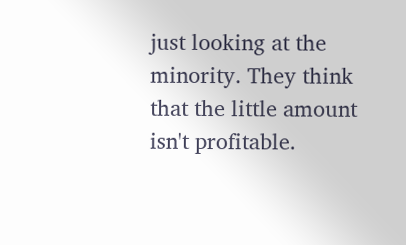just looking at the minority. They think that the little amount isn't profitable.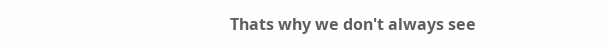Thats why we don't always see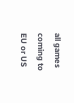all games coming to EU or US